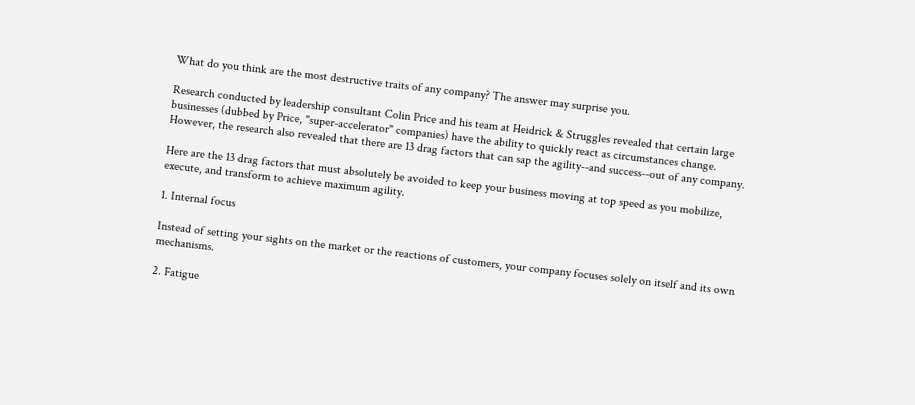What do you think are the most destructive traits of any company? The answer may surprise you.

Research conducted by leadership consultant Colin Price and his team at Heidrick & Struggles revealed that certain large businesses (dubbed by Price, "super-accelerator" companies) have the ability to quickly react as circumstances change. However, the research also revealed that there are 13 drag factors that can sap the agility--and success--out of any company.

Here are the 13 drag factors that must absolutely be avoided to keep your business moving at top speed as you mobilize, execute, and transform to achieve maximum agility.

1. Internal focus

Instead of setting your sights on the market or the reactions of customers, your company focuses solely on itself and its own mechanisms.

2. Fatigue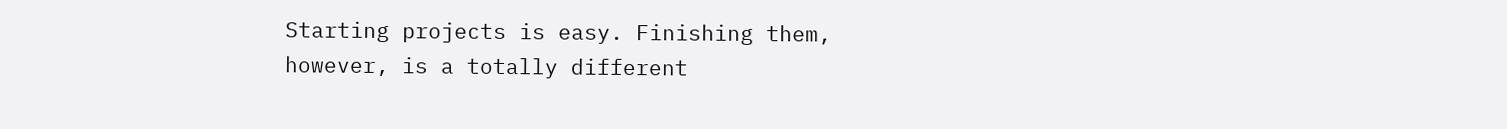Starting projects is easy. Finishing them, however, is a totally different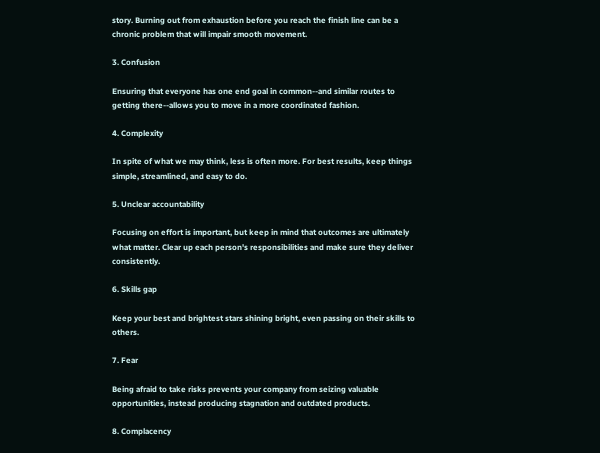story. Burning out from exhaustion before you reach the finish line can be a chronic problem that will impair smooth movement.

3. Confusion

Ensuring that everyone has one end goal in common--and similar routes to getting there--allows you to move in a more coordinated fashion.

4. Complexity

In spite of what we may think, less is often more. For best results, keep things simple, streamlined, and easy to do.

5. Unclear accountability

Focusing on effort is important, but keep in mind that outcomes are ultimately what matter. Clear up each person's responsibilities and make sure they deliver consistently.

6. Skills gap

Keep your best and brightest stars shining bright, even passing on their skills to others.

7. Fear

Being afraid to take risks prevents your company from seizing valuable opportunities, instead producing stagnation and outdated products.

8. Complacency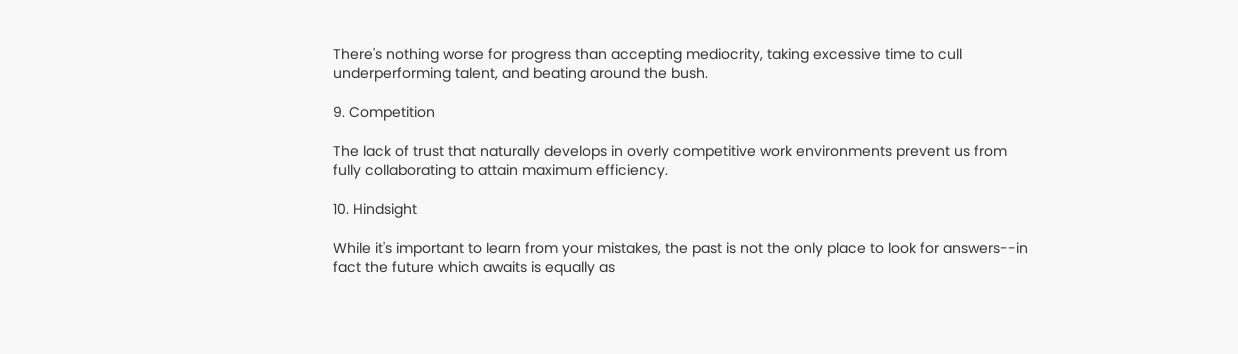There's nothing worse for progress than accepting mediocrity, taking excessive time to cull underperforming talent, and beating around the bush.

9. Competition

The lack of trust that naturally develops in overly competitive work environments prevent us from fully collaborating to attain maximum efficiency.

10. Hindsight

While it's important to learn from your mistakes, the past is not the only place to look for answers--in fact the future which awaits is equally as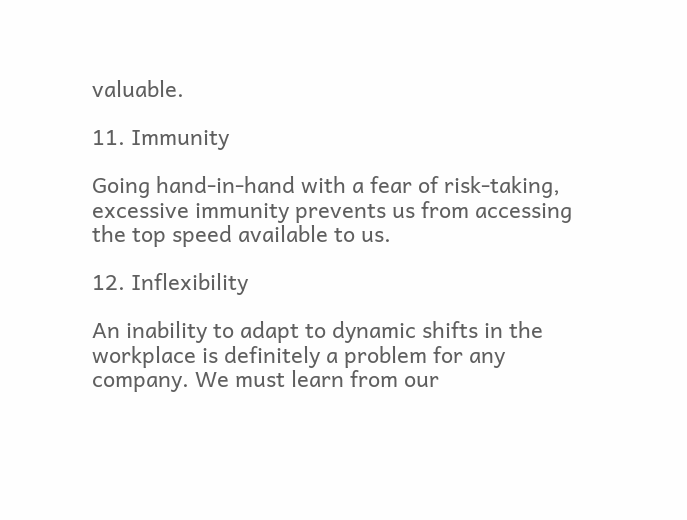valuable.

11. Immunity

Going hand-in-hand with a fear of risk-taking, excessive immunity prevents us from accessing the top speed available to us.

12. Inflexibility

An inability to adapt to dynamic shifts in the workplace is definitely a problem for any company. We must learn from our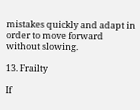mistakes quickly and adapt in order to move forward without slowing.

13. Frailty

If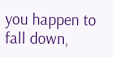you happen to fall down,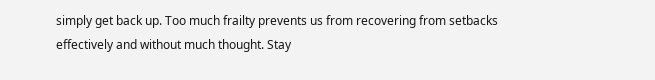simply get back up. Too much frailty prevents us from recovering from setbacks effectively and without much thought. Stay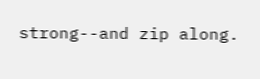strong--and zip along.